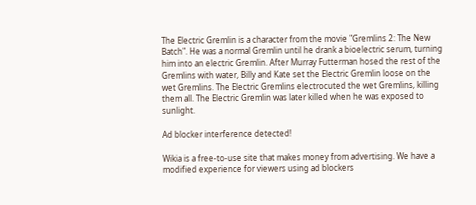The Electric Gremlin is a character from the movie "Gremlins 2: The New Batch". He was a normal Gremlin until he drank a bioelectric serum, turning him into an electric Gremlin. After Murray Futterman hosed the rest of the Gremlins with water, Billy and Kate set the Electric Gremlin loose on the wet Gremlins. The Electric Gremlins electrocuted the wet Gremlins, killing them all. The Electric Gremlin was later killed when he was exposed to sunlight.

Ad blocker interference detected!

Wikia is a free-to-use site that makes money from advertising. We have a modified experience for viewers using ad blockers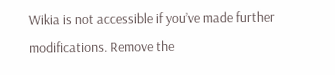Wikia is not accessible if you’ve made further modifications. Remove the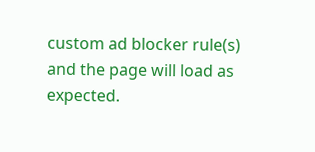custom ad blocker rule(s) and the page will load as expected.